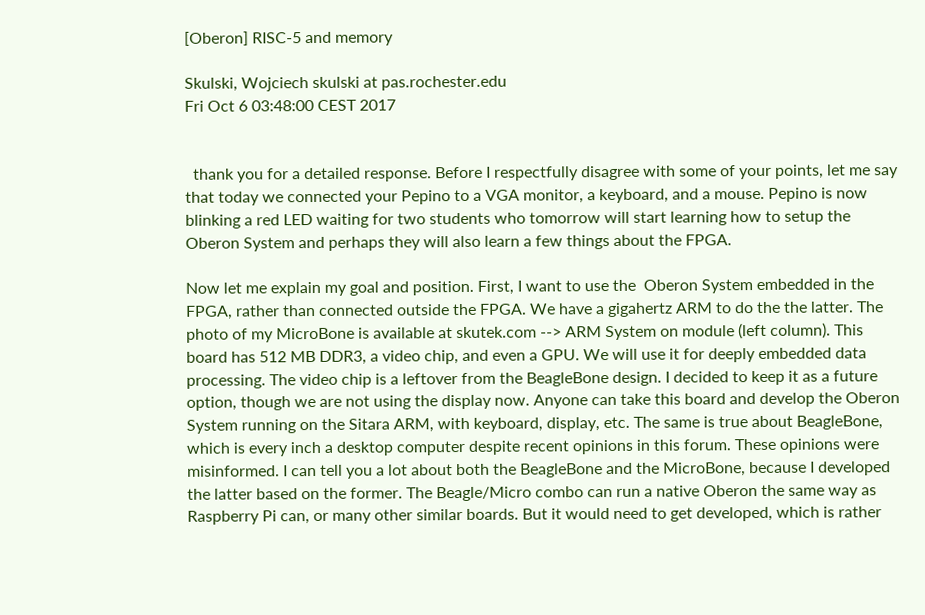[Oberon] RISC-5 and memory

Skulski, Wojciech skulski at pas.rochester.edu
Fri Oct 6 03:48:00 CEST 2017


  thank you for a detailed response. Before I respectfully disagree with some of your points, let me say that today we connected your Pepino to a VGA monitor, a keyboard, and a mouse. Pepino is now blinking a red LED waiting for two students who tomorrow will start learning how to setup the Oberon System and perhaps they will also learn a few things about the FPGA.

Now let me explain my goal and position. First, I want to use the  Oberon System embedded in the FPGA, rather than connected outside the FPGA. We have a gigahertz ARM to do the the latter. The photo of my MicroBone is available at skutek.com --> ARM System on module (left column). This board has 512 MB DDR3, a video chip, and even a GPU. We will use it for deeply embedded data processing. The video chip is a leftover from the BeagleBone design. I decided to keep it as a future option, though we are not using the display now. Anyone can take this board and develop the Oberon System running on the Sitara ARM, with keyboard, display, etc. The same is true about BeagleBone, which is every inch a desktop computer despite recent opinions in this forum. These opinions were misinformed. I can tell you a lot about both the BeagleBone and the MicroBone, because I developed the latter based on the former. The Beagle/Micro combo can run a native Oberon the same way as Raspberry Pi can, or many other similar boards. But it would need to get developed, which is rather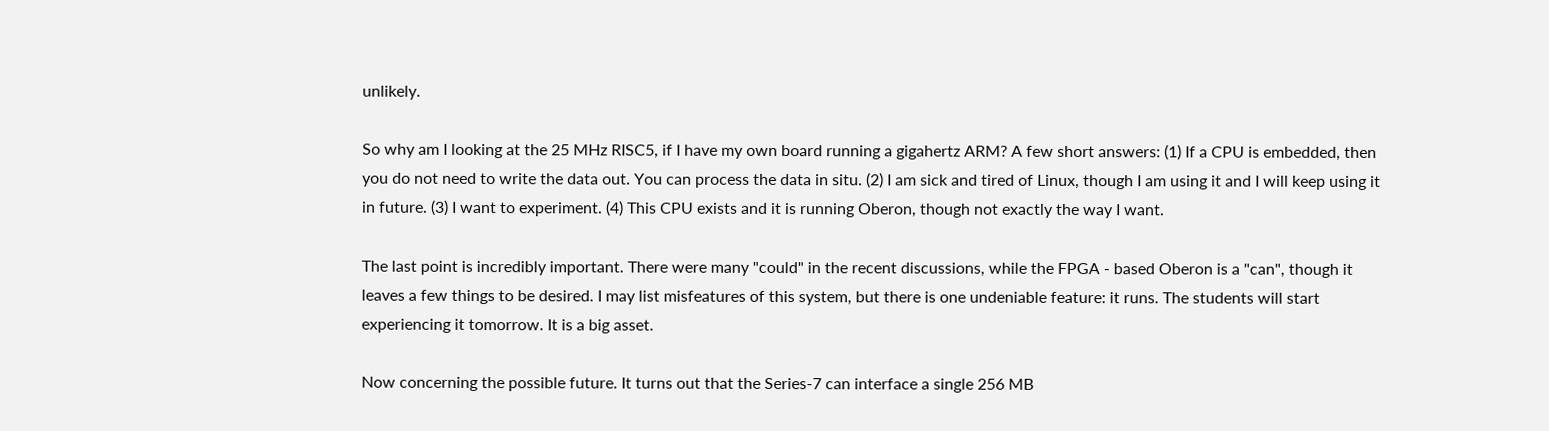unlikely.

So why am I looking at the 25 MHz RISC5, if I have my own board running a gigahertz ARM? A few short answers: (1) If a CPU is embedded, then you do not need to write the data out. You can process the data in situ. (2) I am sick and tired of Linux, though I am using it and I will keep using it in future. (3) I want to experiment. (4) This CPU exists and it is running Oberon, though not exactly the way I want.

The last point is incredibly important. There were many "could" in the recent discussions, while the FPGA - based Oberon is a "can", though it leaves a few things to be desired. I may list misfeatures of this system, but there is one undeniable feature: it runs. The students will start experiencing it tomorrow. It is a big asset.

Now concerning the possible future. It turns out that the Series-7 can interface a single 256 MB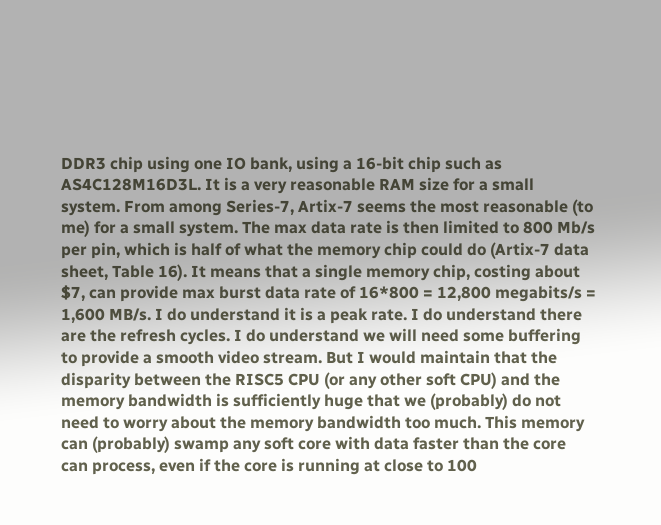DDR3 chip using one IO bank, using a 16-bit chip such as AS4C128M16D3L. It is a very reasonable RAM size for a small system. From among Series-7, Artix-7 seems the most reasonable (to me) for a small system. The max data rate is then limited to 800 Mb/s per pin, which is half of what the memory chip could do (Artix-7 data sheet, Table 16). It means that a single memory chip, costing about $7, can provide max burst data rate of 16*800 = 12,800 megabits/s =  1,600 MB/s. I do understand it is a peak rate. I do understand there are the refresh cycles. I do understand we will need some buffering to provide a smooth video stream. But I would maintain that the disparity between the RISC5 CPU (or any other soft CPU) and the memory bandwidth is sufficiently huge that we (probably) do not need to worry about the memory bandwidth too much. This memory can (probably) swamp any soft core with data faster than the core can process, even if the core is running at close to 100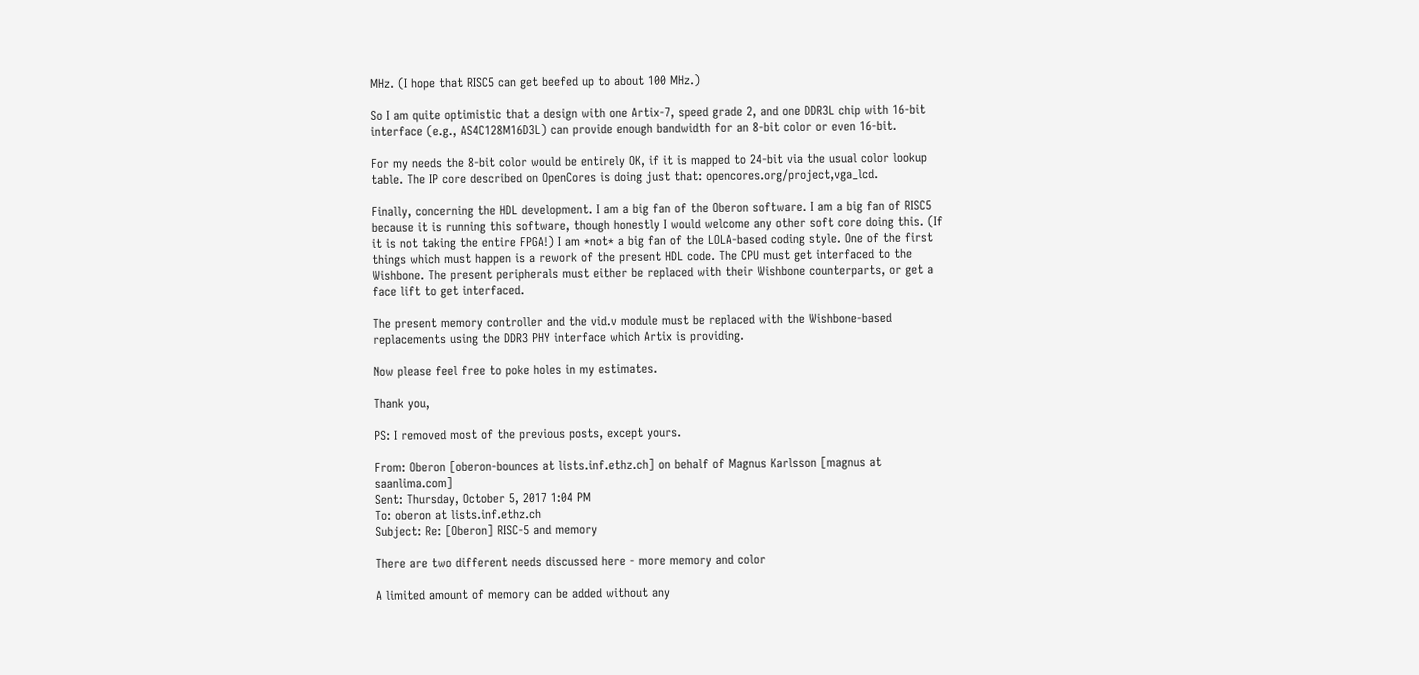MHz. (I hope that RISC5 can get beefed up to about 100 MHz.)

So I am quite optimistic that a design with one Artix-7, speed grade 2, and one DDR3L chip with 16-bit interface (e.g., AS4C128M16D3L) can provide enough bandwidth for an 8-bit color or even 16-bit.

For my needs the 8-bit color would be entirely OK, if it is mapped to 24-bit via the usual color lookup table. The IP core described on OpenCores is doing just that: opencores.org/project,vga_lcd.

Finally, concerning the HDL development. I am a big fan of the Oberon software. I am a big fan of RISC5 because it is running this software, though honestly I would welcome any other soft core doing this. (If it is not taking the entire FPGA!) I am *not* a big fan of the LOLA-based coding style. One of the first things which must happen is a rework of the present HDL code. The CPU must get interfaced to the Wishbone. The present peripherals must either be replaced with their Wishbone counterparts, or get a face lift to get interfaced.

The present memory controller and the vid.v module must be replaced with the Wishbone-based replacements using the DDR3 PHY interface which Artix is providing.

Now please feel free to poke holes in my estimates.

Thank you,

PS: I removed most of the previous posts, except yours.

From: Oberon [oberon-bounces at lists.inf.ethz.ch] on behalf of Magnus Karlsson [magnus at saanlima.com]
Sent: Thursday, October 5, 2017 1:04 PM
To: oberon at lists.inf.ethz.ch
Subject: Re: [Oberon] RISC-5 and memory

There are two different needs discussed here - more memory and color

A limited amount of memory can be added without any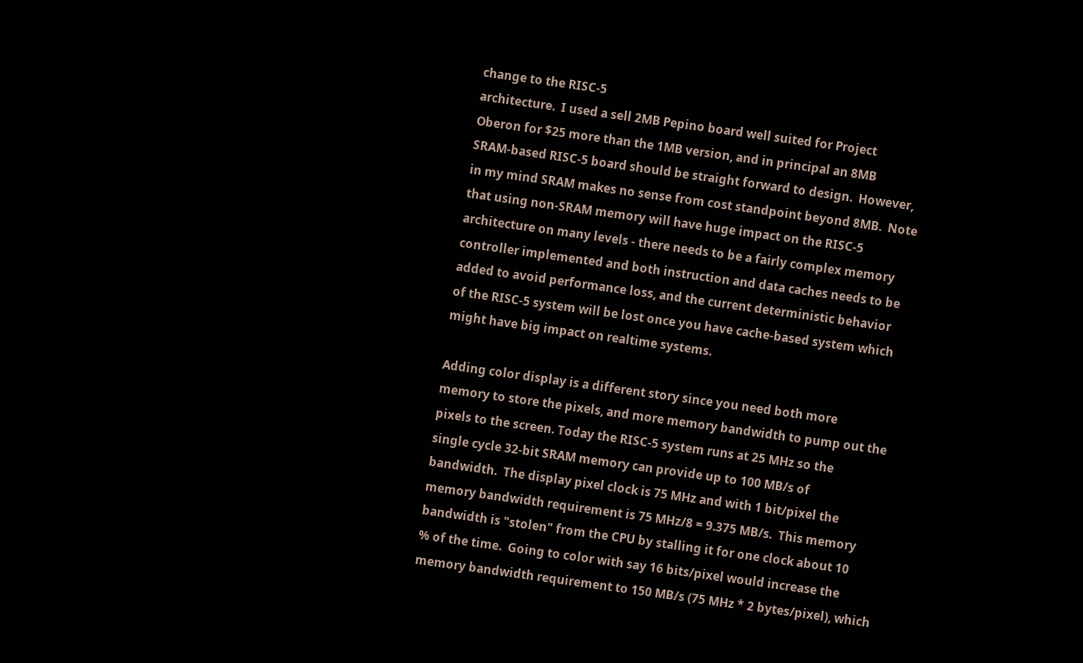change to the RISC-5
architecture.  I used a sell 2MB Pepino board well suited for Project
Oberon for $25 more than the 1MB version, and in principal an 8MB
SRAM-based RISC-5 board should be straight forward to design.  However,
in my mind SRAM makes no sense from cost standpoint beyond 8MB.  Note
that using non-SRAM memory will have huge impact on the RISC-5
architecture on many levels - there needs to be a fairly complex memory
controller implemented and both instruction and data caches needs to be
added to avoid performance loss, and the current deterministic behavior
of the RISC-5 system will be lost once you have cache-based system which
might have big impact on realtime systems.

Adding color display is a different story since you need both more
memory to store the pixels, and more memory bandwidth to pump out the
pixels to the screen. Today the RISC-5 system runs at 25 MHz so the
single cycle 32-bit SRAM memory can provide up to 100 MB/s of
bandwidth.  The display pixel clock is 75 MHz and with 1 bit/pixel the
memory bandwidth requirement is 75 MHz/8 = 9.375 MB/s.  This memory
bandwidth is "stolen" from the CPU by stalling it for one clock about 10
% of the time.  Going to color with say 16 bits/pixel would increase the
memory bandwidth requirement to 150 MB/s (75 MHz * 2 bytes/pixel), which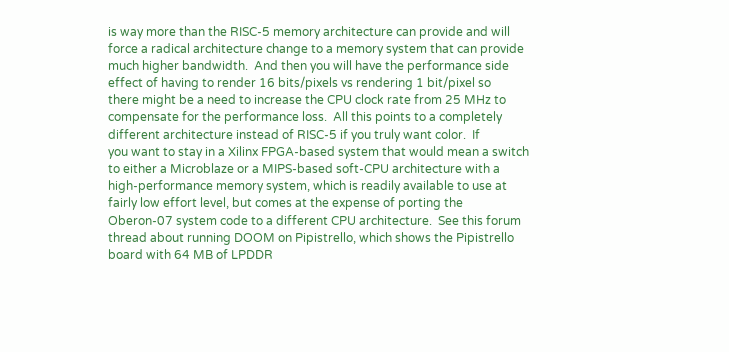is way more than the RISC-5 memory architecture can provide and will
force a radical architecture change to a memory system that can provide
much higher bandwidth.  And then you will have the performance side
effect of having to render 16 bits/pixels vs rendering 1 bit/pixel so
there might be a need to increase the CPU clock rate from 25 MHz to
compensate for the performance loss.  All this points to a completely
different architecture instead of RISC-5 if you truly want color.  If
you want to stay in a Xilinx FPGA-based system that would mean a switch
to either a Microblaze or a MIPS-based soft-CPU architecture with a
high-performance memory system, which is readily available to use at
fairly low effort level, but comes at the expense of porting the
Oberon-07 system code to a different CPU architecture.  See this forum
thread about running DOOM on Pipistrello, which shows the Pipistrello
board with 64 MB of LPDDR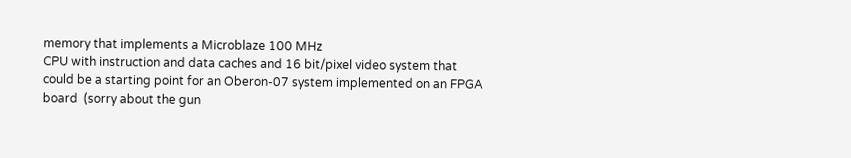memory that implements a Microblaze 100 MHz
CPU with instruction and data caches and 16 bit/pixel video system that
could be a starting point for an Oberon-07 system implemented on an FPGA
board  (sorry about the gun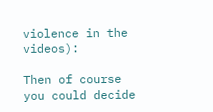violence in the videos):

Then of course you could decide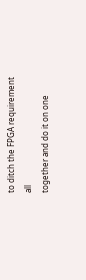to ditch the FPGA requirement all
together and do it on one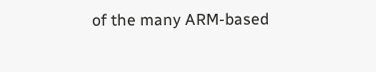of the many ARM-based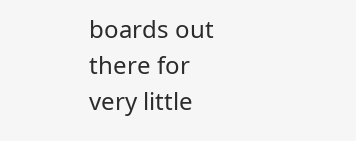boards out there for
very little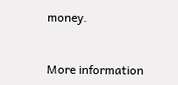money.


More information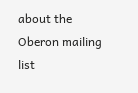about the Oberon mailing list